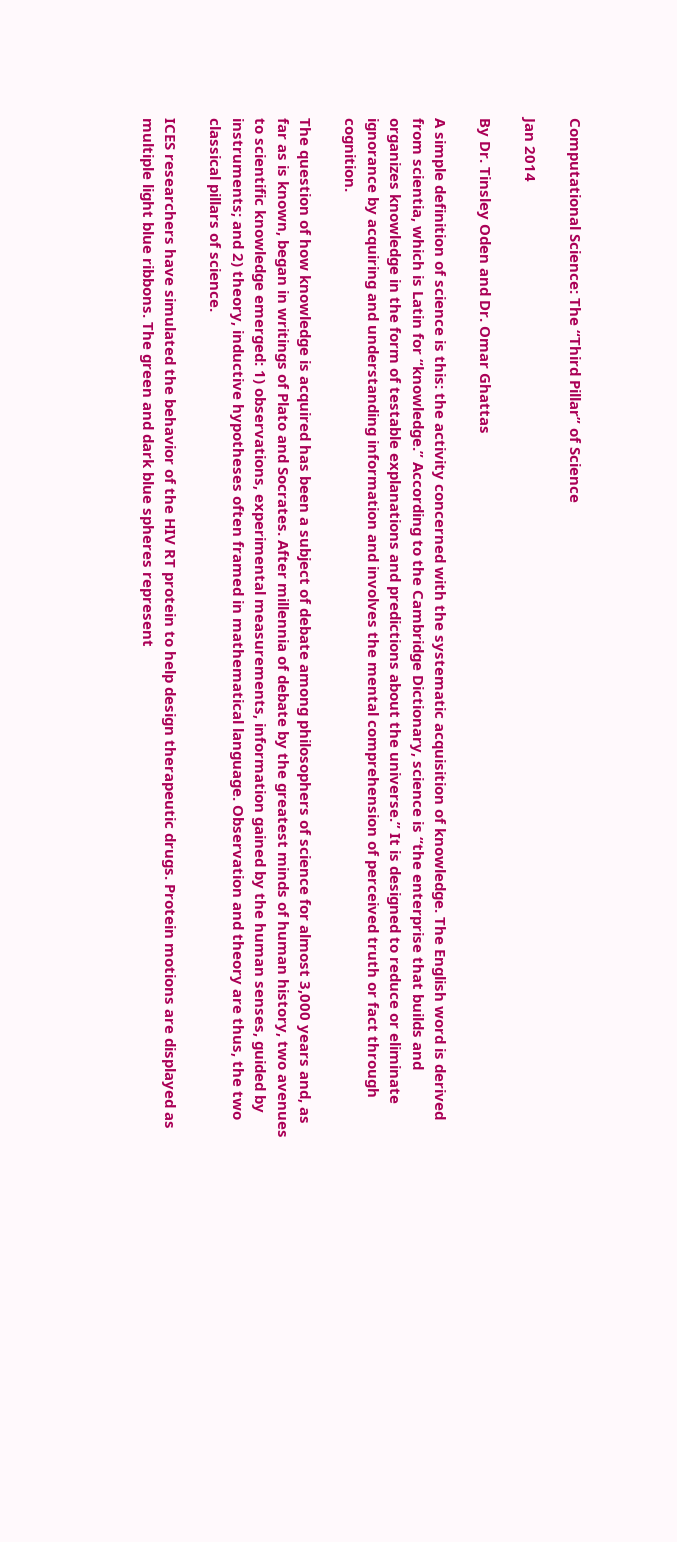Computational Science: The “Third Pillar” of Science

Jan 2014

By Dr. Tinsley Oden and Dr. Omar Ghattas

A simple definition of science is this: the activity concerned with the systematic acquisition of knowledge. The English word is derived from scientia, which is Latin for “knowledge.” According to the Cambridge Dictionary, science is “the enterprise that builds and organizes knowledge in the form of testable explanations and predictions about the universe.” It is designed to reduce or eliminate ignorance by acquiring and understanding information and involves the mental comprehension of perceived truth or fact through cognition.

The question of how knowledge is acquired has been a subject of debate among philosophers of science for almost 3,000 years and, as far as is known, began in writings of Plato and Socrates. After millennia of debate by the greatest minds of human history, two avenues to scientific knowledge emerged: 1) observations, experimental measurements, information gained by the human senses, guided by instruments; and 2) theory, inductive hypotheses often framed in mathematical language. Observation and theory are thus, the two classical pillars of science.

ICES researchers have simulated the behavior of the HIV RT protein to help design therapeutic drugs. Protein motions are displayed as multiple light blue ribbons. The green and dark blue spheres represent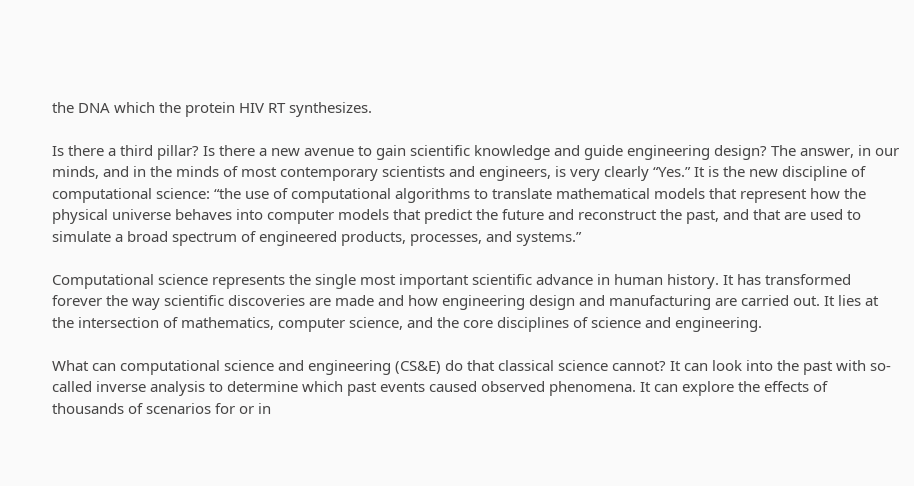the DNA which the protein HIV RT synthesizes.

Is there a third pillar? Is there a new avenue to gain scientific knowledge and guide engineering design? The answer, in our minds, and in the minds of most contemporary scientists and engineers, is very clearly “Yes.” It is the new discipline of computational science: “the use of computational algorithms to translate mathematical models that represent how the physical universe behaves into computer models that predict the future and reconstruct the past, and that are used to simulate a broad spectrum of engineered products, processes, and systems.”

Computational science represents the single most important scientific advance in human history. It has transformed forever the way scientific discoveries are made and how engineering design and manufacturing are carried out. It lies at the intersection of mathematics, computer science, and the core disciplines of science and engineering.

What can computational science and engineering (CS&E) do that classical science cannot? It can look into the past with so-called inverse analysis to determine which past events caused observed phenomena. It can explore the effects of thousands of scenarios for or in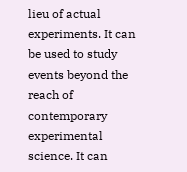lieu of actual experiments. It can be used to study events beyond the reach of contemporary experimental science. It can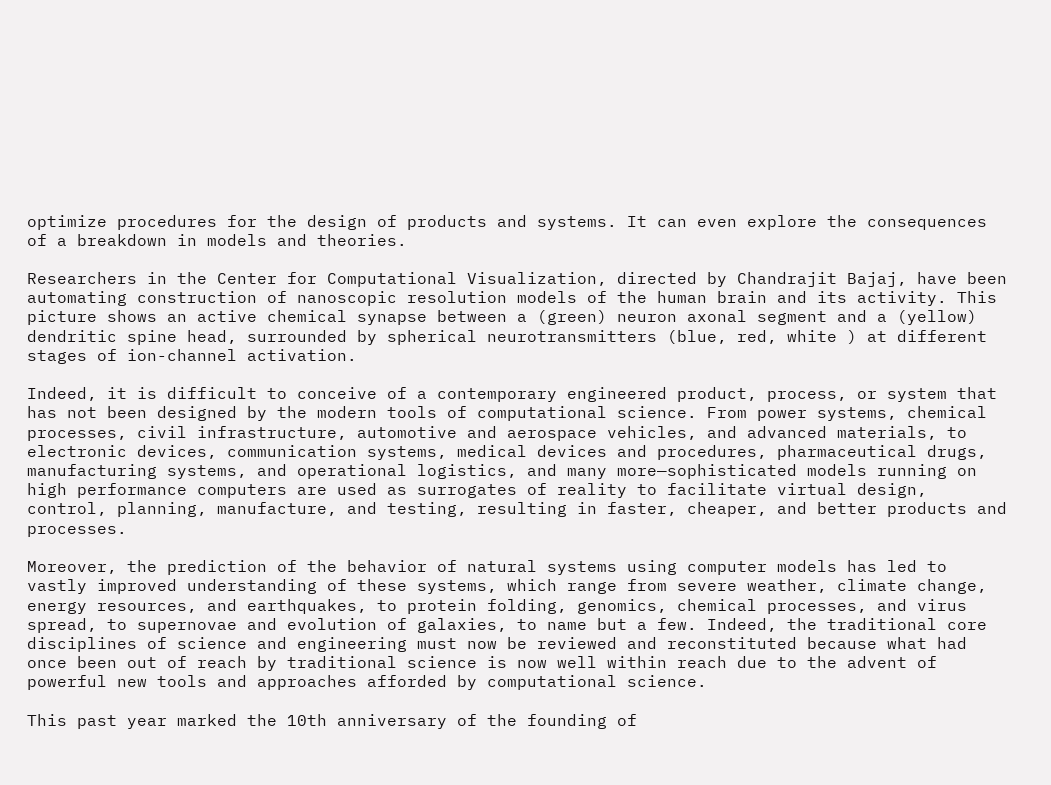optimize procedures for the design of products and systems. It can even explore the consequences of a breakdown in models and theories.

Researchers in the Center for Computational Visualization, directed by Chandrajit Bajaj, have been automating construction of nanoscopic resolution models of the human brain and its activity. This picture shows an active chemical synapse between a (green) neuron axonal segment and a (yellow) dendritic spine head, surrounded by spherical neurotransmitters (blue, red, white ) at different stages of ion-channel activation.

Indeed, it is difficult to conceive of a contemporary engineered product, process, or system that has not been designed by the modern tools of computational science. From power systems, chemical processes, civil infrastructure, automotive and aerospace vehicles, and advanced materials, to electronic devices, communication systems, medical devices and procedures, pharmaceutical drugs, manufacturing systems, and operational logistics, and many more—sophisticated models running on high performance computers are used as surrogates of reality to facilitate virtual design, control, planning, manufacture, and testing, resulting in faster, cheaper, and better products and processes.

Moreover, the prediction of the behavior of natural systems using computer models has led to vastly improved understanding of these systems, which range from severe weather, climate change, energy resources, and earthquakes, to protein folding, genomics, chemical processes, and virus spread, to supernovae and evolution of galaxies, to name but a few. Indeed, the traditional core disciplines of science and engineering must now be reviewed and reconstituted because what had once been out of reach by traditional science is now well within reach due to the advent of powerful new tools and approaches afforded by computational science.

This past year marked the 10th anniversary of the founding of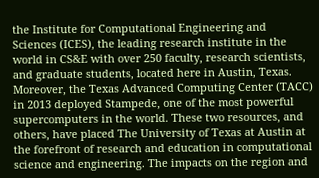the Institute for Computational Engineering and Sciences (ICES), the leading research institute in the world in CS&E with over 250 faculty, research scientists, and graduate students, located here in Austin, Texas. Moreover, the Texas Advanced Computing Center (TACC) in 2013 deployed Stampede, one of the most powerful supercomputers in the world. These two resources, and others, have placed The University of Texas at Austin at the forefront of research and education in computational science and engineering. The impacts on the region and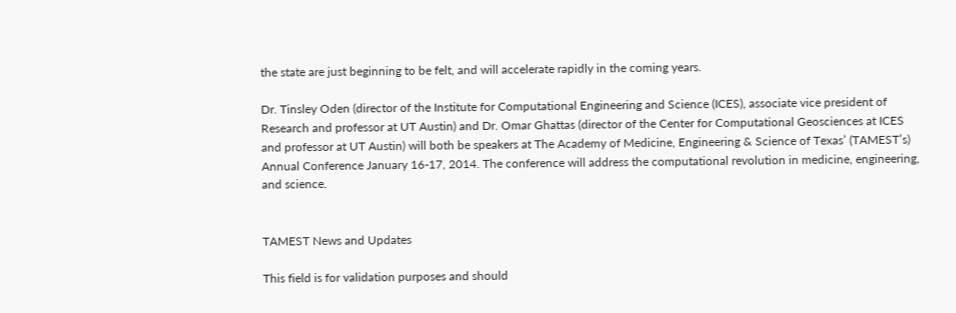the state are just beginning to be felt, and will accelerate rapidly in the coming years.

Dr. Tinsley Oden (director of the Institute for Computational Engineering and Science (ICES), associate vice president of Research and professor at UT Austin) and Dr. Omar Ghattas (director of the Center for Computational Geosciences at ICES and professor at UT Austin) will both be speakers at The Academy of Medicine, Engineering & Science of Texas’ (TAMEST’s) Annual Conference January 16-17, 2014. The conference will address the computational revolution in medicine, engineering, and science.


TAMEST News and Updates

This field is for validation purposes and should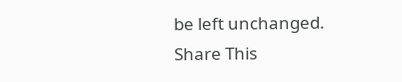be left unchanged.
Share This